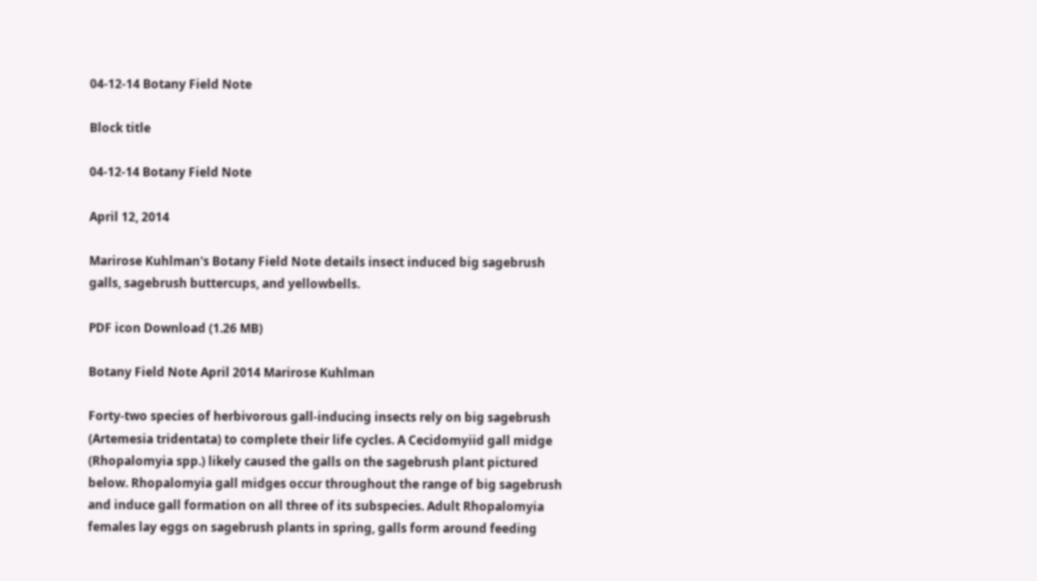04-12-14 Botany Field Note

Block title

04-12-14 Botany Field Note

April 12, 2014

Marirose Kuhlman's Botany Field Note details insect induced big sagebrush galls, sagebrush buttercups, and yellowbells.

PDF icon Download (1.26 MB)

Botany Field Note April 2014 Marirose Kuhlman

Forty-two species of herbivorous gall-inducing insects rely on big sagebrush (Artemesia tridentata) to complete their life cycles. A Cecidomyiid gall midge (Rhopalomyia spp.) likely caused the galls on the sagebrush plant pictured below. Rhopalomyia gall midges occur throughout the range of big sagebrush and induce gall formation on all three of its subspecies. Adult Rhopalomyia females lay eggs on sagebrush plants in spring, galls form around feeding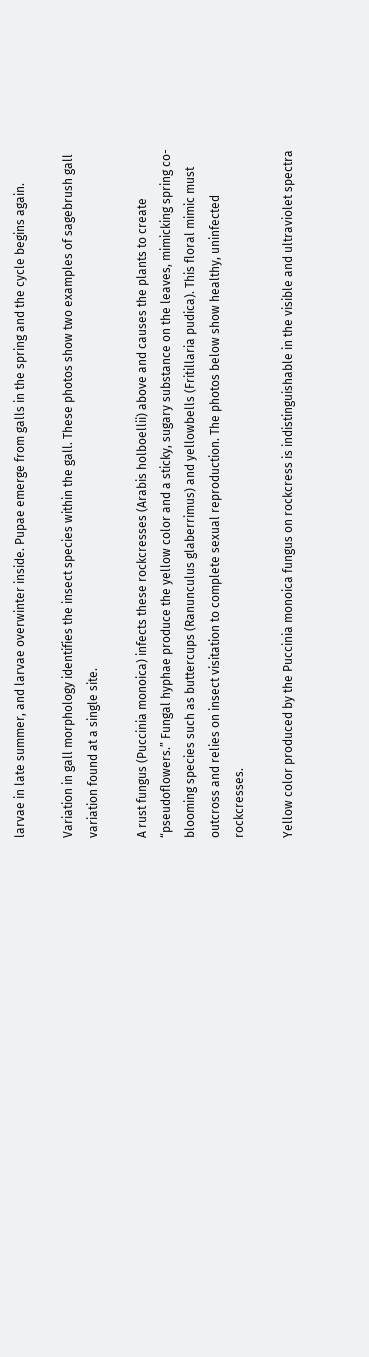larvae in late summer, and larvae overwinter inside. Pupae emerge from galls in the spring and the cycle begins again.

Variation in gall morphology identifies the insect species within the gall. These photos show two examples of sagebrush gall variation found at a single site.

A rust fungus (Puccinia monoica) infects these rockcresses (Arabis holboellii) above and causes the plants to create “pseudoflowers.” Fungal hyphae produce the yellow color and a sticky, sugary substance on the leaves, mimicking spring co-blooming species such as buttercups (Ranunculus glaberrimus) and yellowbells (Fritillaria pudica). This floral mimic must outcross and relies on insect visitation to complete sexual reproduction. The photos below show healthy, uninfected rockcresses.

Yellow color produced by the Puccinia monoica fungus on rockcress is indistinguishable in the visible and ultraviolet spectra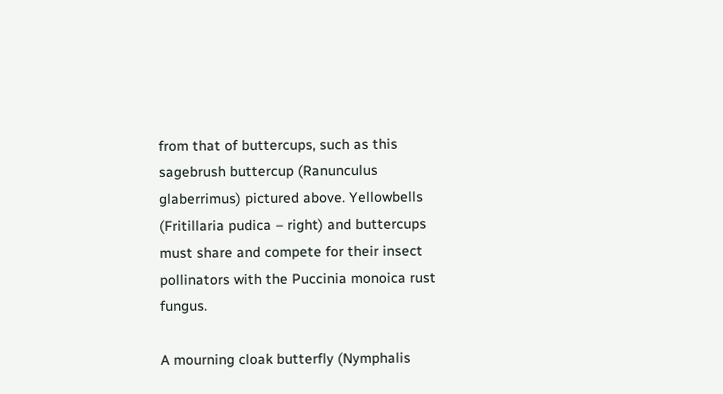from that of buttercups, such as this sagebrush buttercup (Ranunculus glaberrimus) pictured above. Yellowbells (Fritillaria pudica – right) and buttercups must share and compete for their insect pollinators with the Puccinia monoica rust fungus.

A mourning cloak butterfly (Nymphalis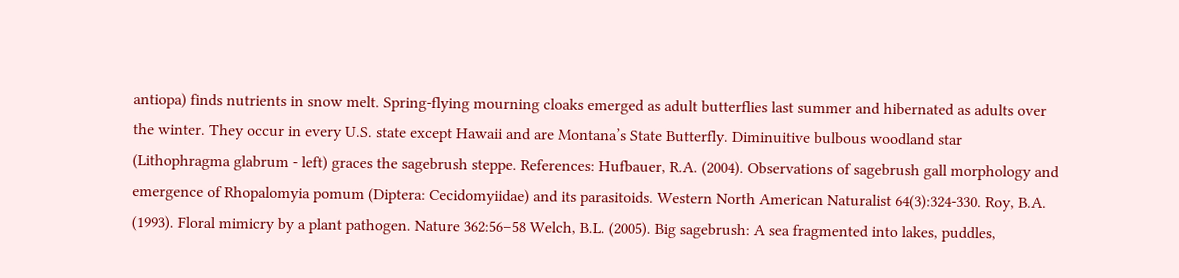antiopa) finds nutrients in snow melt. Spring-flying mourning cloaks emerged as adult butterflies last summer and hibernated as adults over the winter. They occur in every U.S. state except Hawaii and are Montana’s State Butterfly. Diminuitive bulbous woodland star (Lithophragma glabrum - left) graces the sagebrush steppe. References: Hufbauer, R.A. (2004). Observations of sagebrush gall morphology and emergence of Rhopalomyia pomum (Diptera: Cecidomyiidae) and its parasitoids. Western North American Naturalist 64(3):324-330. Roy, B.A. (1993). Floral mimicry by a plant pathogen. Nature 362:56–58 Welch, B.L. (2005). Big sagebrush: A sea fragmented into lakes, puddles,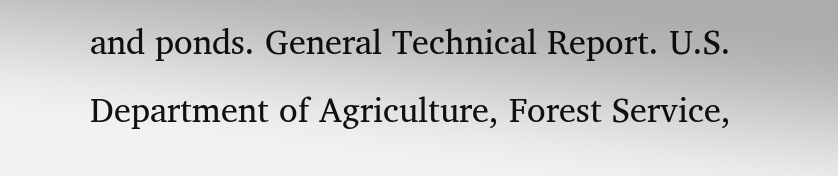and ponds. General Technical Report. U.S. Department of Agriculture, Forest Service,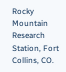Rocky Mountain Research Station, Fort Collins, CO.